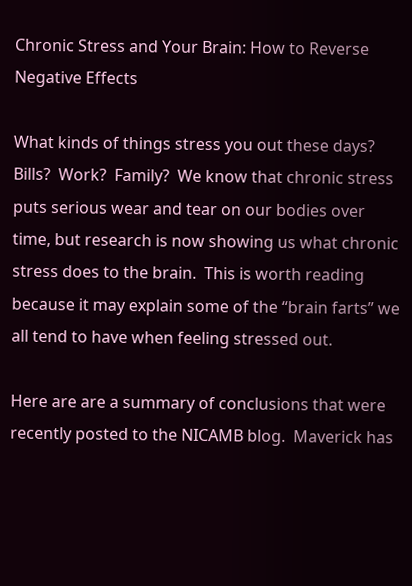Chronic Stress and Your Brain: How to Reverse Negative Effects

What kinds of things stress you out these days?  Bills?  Work?  Family?  We know that chronic stress puts serious wear and tear on our bodies over time, but research is now showing us what chronic stress does to the brain.  This is worth reading because it may explain some of the “brain farts” we all tend to have when feeling stressed out.

Here are are a summary of conclusions that were recently posted to the NICAMB blog.  Maverick has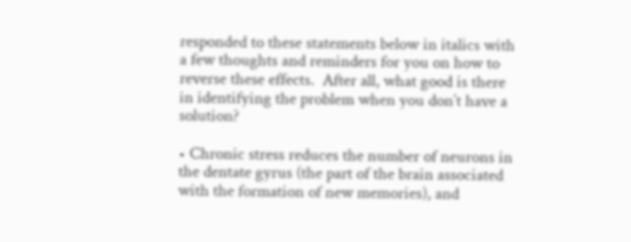responded to these statements below in italics with a few thoughts and reminders for you on how to reverse these effects.  After all, what good is there in identifying the problem when you don’t have a solution?

• Chronic stress reduces the number of neurons in the dentate gyrus (the part of the brain associated with the formation of new memories), and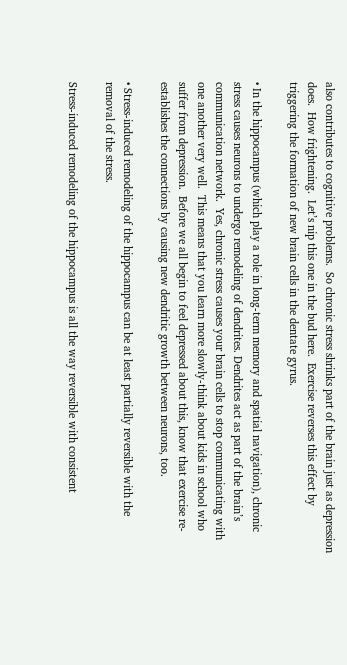also contributes to cognitive problems.  So chronic stress shrinks part of the brain just as depression does.  How frightening.  Let’s nip this one in the bud here.  Exercise reverses this effect by triggering the formation of new brain cells in the dentate gyrus.

• In the hippocampus (which play a role in long-term memory and spatial navigation), chronic stress causes neurons to undergo remodeling of dendrites. Dendrites act as part of the brain’s communication network.  Yes, chronic stress causes your brain cells to stop communicating with one another very well.  This means that you learn more slowly-think about kids in school who suffer from depression.  Before we all begin to feel depressed about this, know that exercise re-establishes the connections by causing new dendritic growth between neurons, too.

• Stress-induced remodeling of the hippocampus can be at least partially reversible with the removal of the stress.

Stress-induced remodeling of the hippocampus is all the way reversible with consistent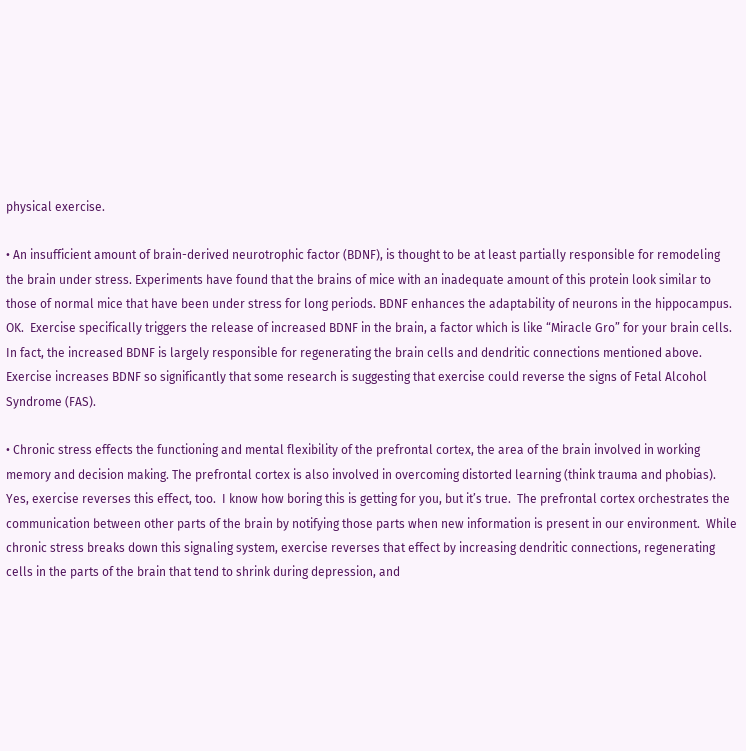physical exercise.

• An insufficient amount of brain-derived neurotrophic factor (BDNF), is thought to be at least partially responsible for remodeling the brain under stress. Experiments have found that the brains of mice with an inadequate amount of this protein look similar to those of normal mice that have been under stress for long periods. BDNF enhances the adaptability of neurons in the hippocampus.  OK.  Exercise specifically triggers the release of increased BDNF in the brain, a factor which is like “Miracle Gro” for your brain cells.  In fact, the increased BDNF is largely responsible for regenerating the brain cells and dendritic connections mentioned above.  Exercise increases BDNF so significantly that some research is suggesting that exercise could reverse the signs of Fetal Alcohol Syndrome (FAS).

• Chronic stress effects the functioning and mental flexibility of the prefrontal cortex, the area of the brain involved in working memory and decision making. The prefrontal cortex is also involved in overcoming distorted learning (think trauma and phobias).  Yes, exercise reverses this effect, too.  I know how boring this is getting for you, but it’s true.  The prefrontal cortex orchestrates the communication between other parts of the brain by notifying those parts when new information is present in our environment.  While chronic stress breaks down this signaling system, exercise reverses that effect by increasing dendritic connections, regenerating cells in the parts of the brain that tend to shrink during depression, and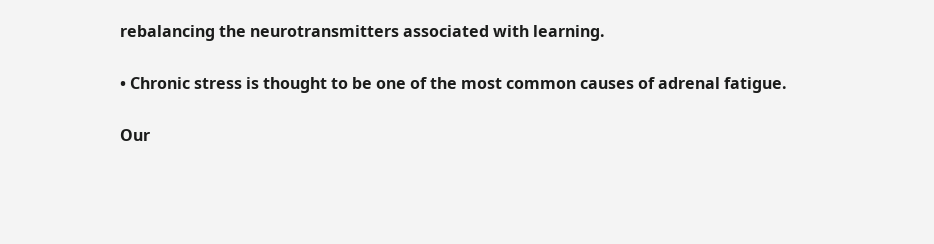rebalancing the neurotransmitters associated with learning.

• Chronic stress is thought to be one of the most common causes of adrenal fatigue.

Our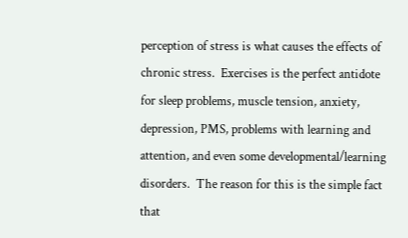perception of stress is what causes the effects of chronic stress.  Exercises is the perfect antidote for sleep problems, muscle tension, anxiety, depression, PMS, problems with learning and attention, and even some developmental/learning disorders.  The reason for this is the simple fact that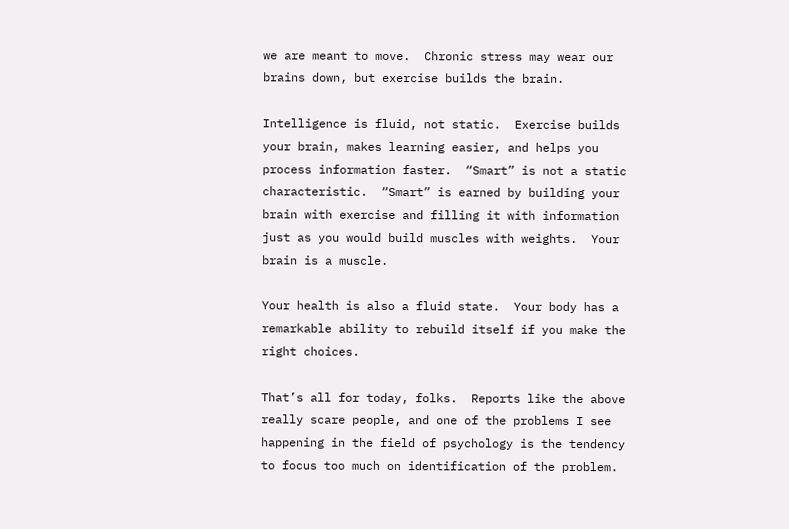we are meant to move.  Chronic stress may wear our brains down, but exercise builds the brain.

Intelligence is fluid, not static.  Exercise builds your brain, makes learning easier, and helps you process information faster.  “Smart” is not a static characteristic.  “Smart” is earned by building your brain with exercise and filling it with information just as you would build muscles with weights.  Your brain is a muscle.

Your health is also a fluid state.  Your body has a remarkable ability to rebuild itself if you make the right choices.

That’s all for today, folks.  Reports like the above really scare people, and one of the problems I see happening in the field of psychology is the tendency to focus too much on identification of the problem.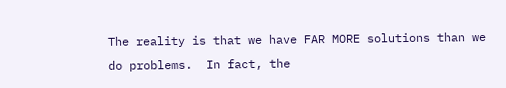The reality is that we have FAR MORE solutions than we do problems.  In fact, the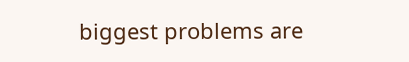biggest problems are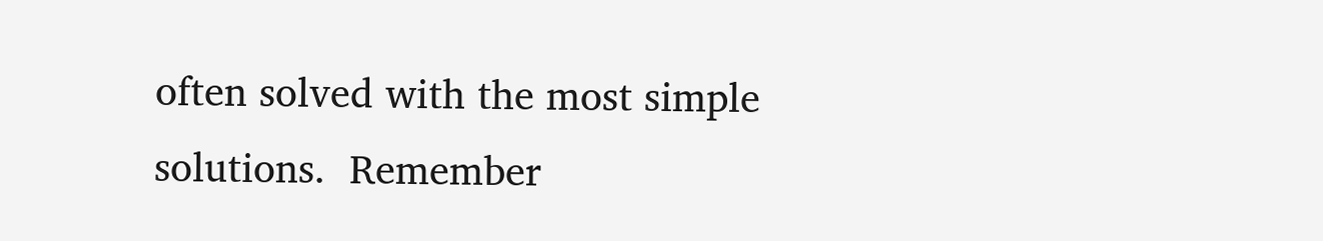often solved with the most simple solutions.  Remember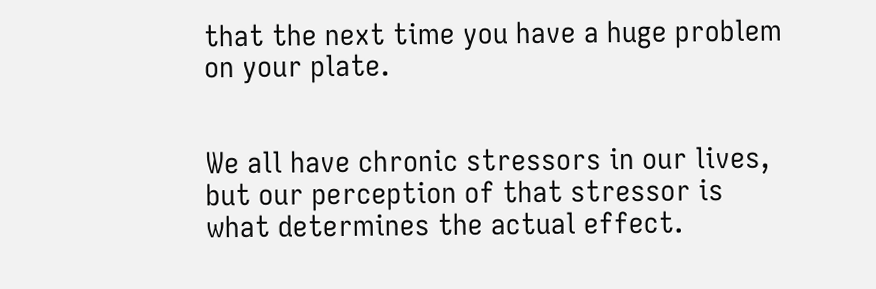that the next time you have a huge problem on your plate.


We all have chronic stressors in our lives, but our perception of that stressor is what determines the actual effect.